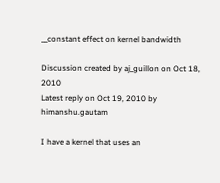__constant effect on kernel bandwidth

Discussion created by aj_guillon on Oct 18, 2010
Latest reply on Oct 19, 2010 by himanshu.gautam

I have a kernel that uses an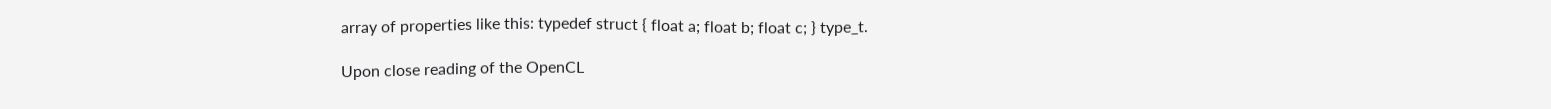array of properties like this: typedef struct { float a; float b; float c; } type_t.

Upon close reading of the OpenCL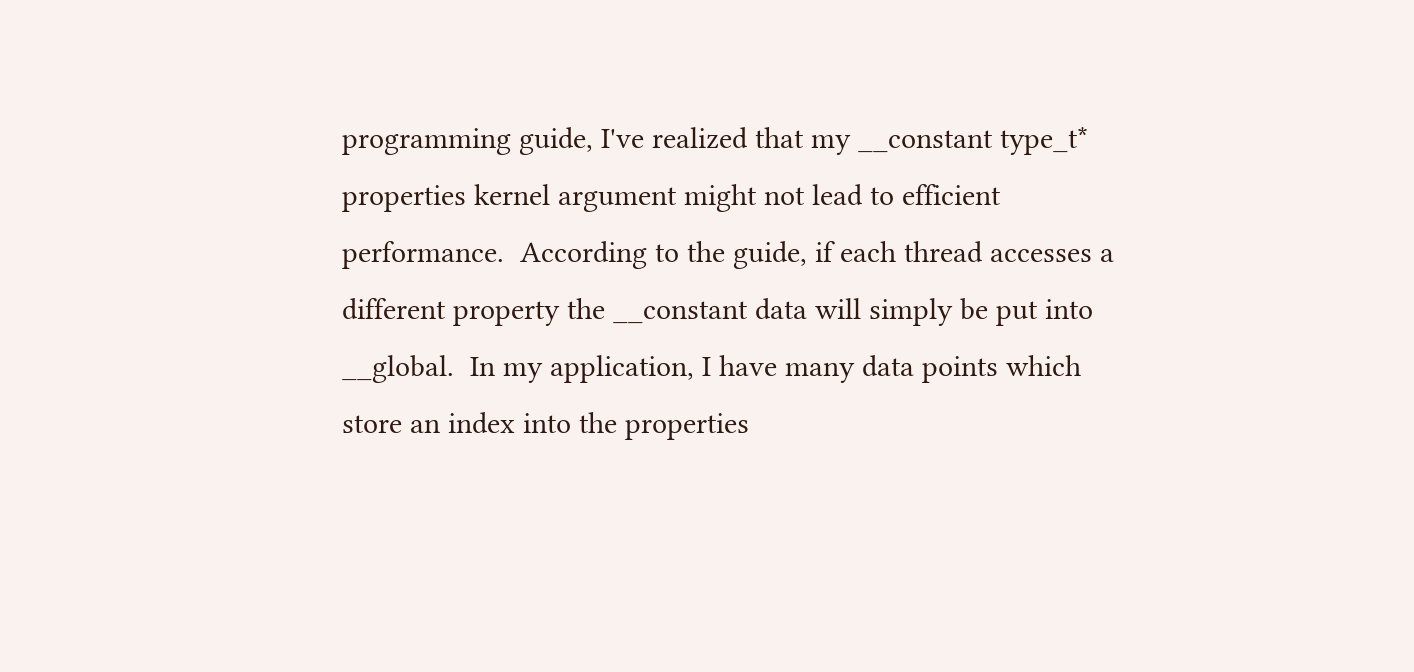programming guide, I've realized that my __constant type_t* properties kernel argument might not lead to efficient performance.  According to the guide, if each thread accesses a different property the __constant data will simply be put into __global.  In my application, I have many data points which store an index into the properties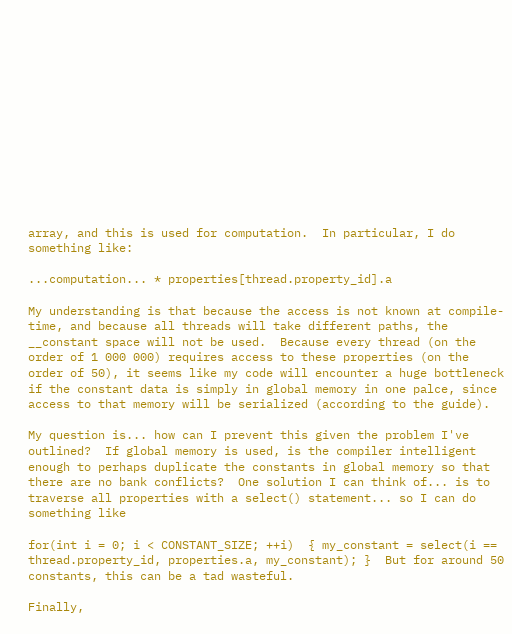array, and this is used for computation.  In particular, I do something like:

...computation... * properties[thread.property_id].a

My understanding is that because the access is not known at compile-time, and because all threads will take different paths, the __constant space will not be used.  Because every thread (on the order of 1 000 000) requires access to these properties (on the order of 50), it seems like my code will encounter a huge bottleneck if the constant data is simply in global memory in one palce, since access to that memory will be serialized (according to the guide).

My question is... how can I prevent this given the problem I've outlined?  If global memory is used, is the compiler intelligent enough to perhaps duplicate the constants in global memory so that there are no bank conflicts?  One solution I can think of... is to traverse all properties with a select() statement... so I can do something like

for(int i = 0; i < CONSTANT_SIZE; ++i)  { my_constant = select(i == thread.property_id, properties.a, my_constant); }  But for around 50 constants, this can be a tad wasteful.

Finally,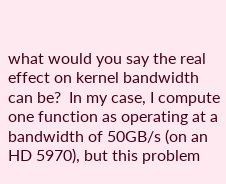what would you say the real effect on kernel bandwidth can be?  In my case, I compute one function as operating at a bandwidth of 50GB/s (on an HD 5970), but this problem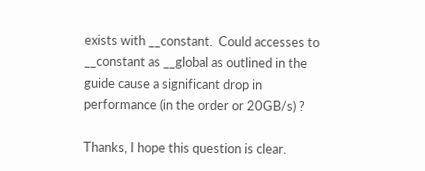exists with __constant.  Could accesses to __constant as __global as outlined in the guide cause a significant drop in performance (in the order or 20GB/s) ?

Thanks, I hope this question is clear.